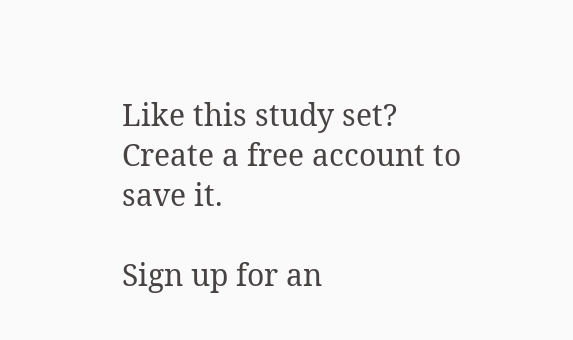Like this study set? Create a free account to save it.

Sign up for an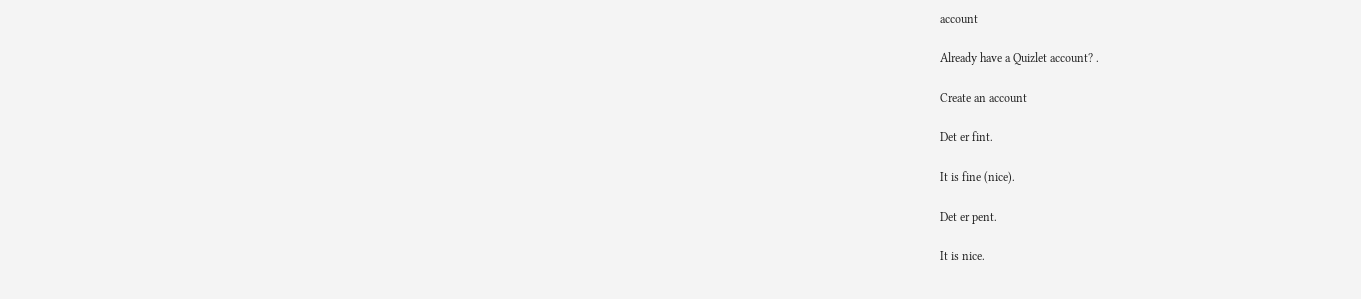account

Already have a Quizlet account? .

Create an account

Det er fint.

It is fine (nice).

Det er pent.

It is nice.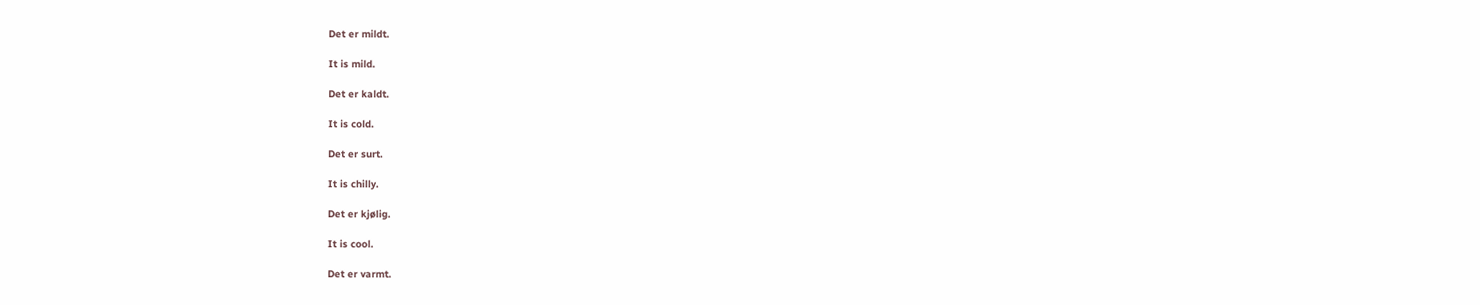Det er mildt.

It is mild.

Det er kaldt.

It is cold.

Det er surt.

It is chilly.

Det er kjølig.

It is cool.

Det er varmt.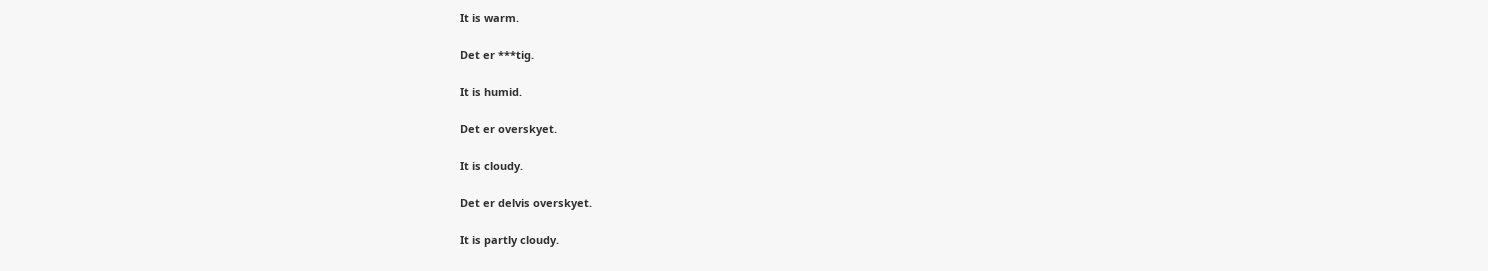It is warm.

Det er ***tig.

It is humid.

Det er overskyet.

It is cloudy.

Det er delvis overskyet.

It is partly cloudy.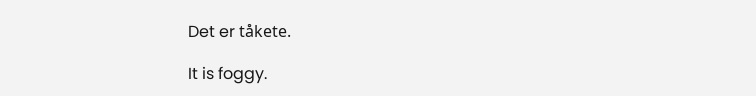Det er tåkete.

It is foggy.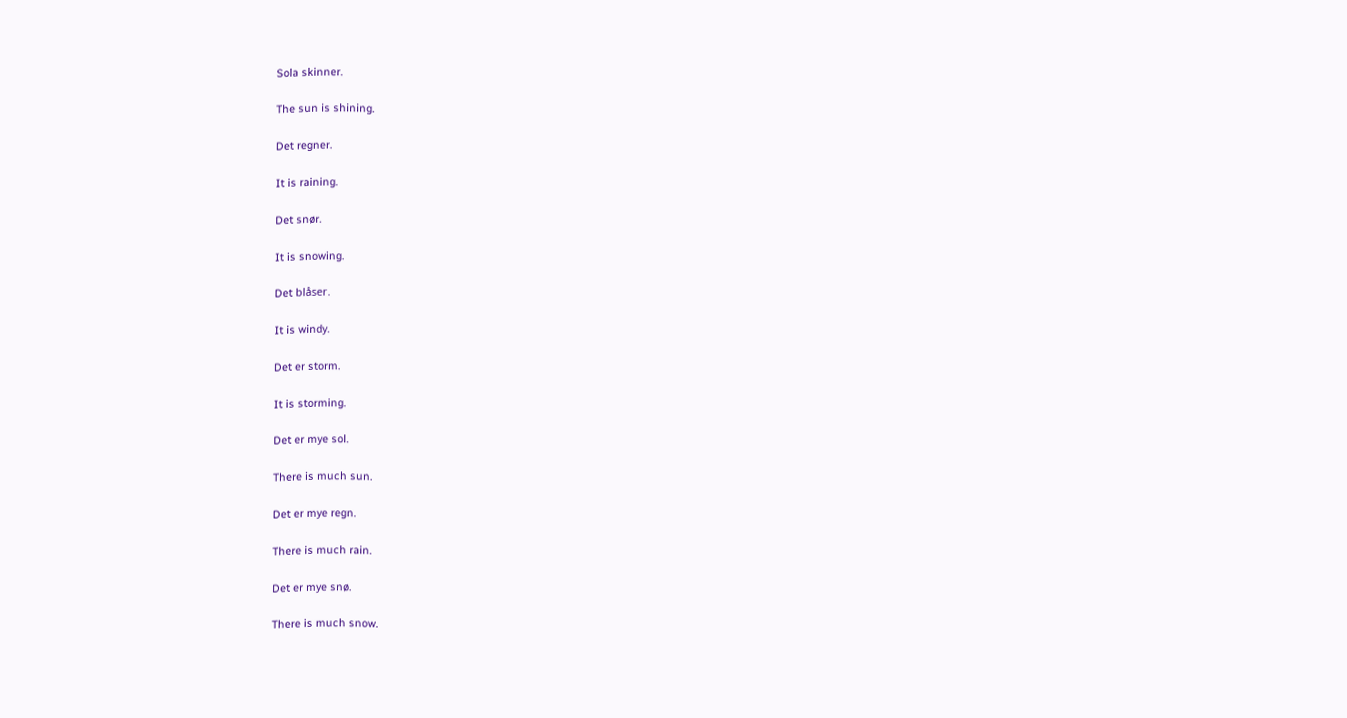Sola skinner.

The sun is shining.

Det regner.

It is raining.

Det snør.

It is snowing.

Det blåser.

It is windy.

Det er storm.

It is storming.

Det er mye sol.

There is much sun.

Det er mye regn.

There is much rain.

Det er mye snø.

There is much snow.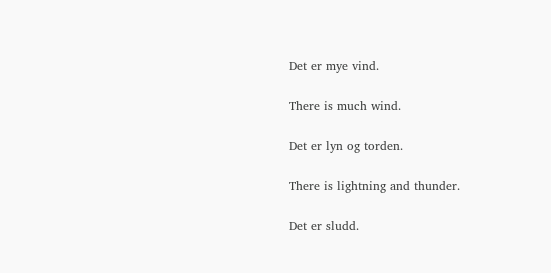Det er mye vind.

There is much wind.

Det er lyn og torden.

There is lightning and thunder.

Det er sludd.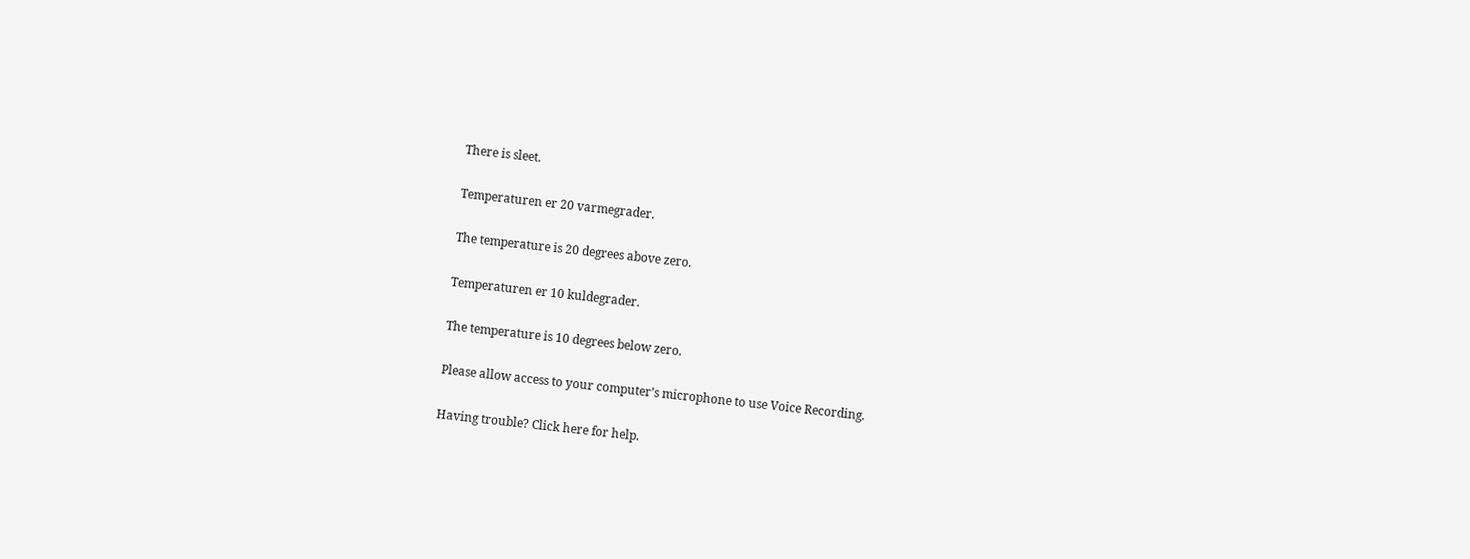There is sleet.

Temperaturen er 20 varmegrader.

The temperature is 20 degrees above zero.

Temperaturen er 10 kuldegrader.

The temperature is 10 degrees below zero.

Please allow access to your computer’s microphone to use Voice Recording.

Having trouble? Click here for help.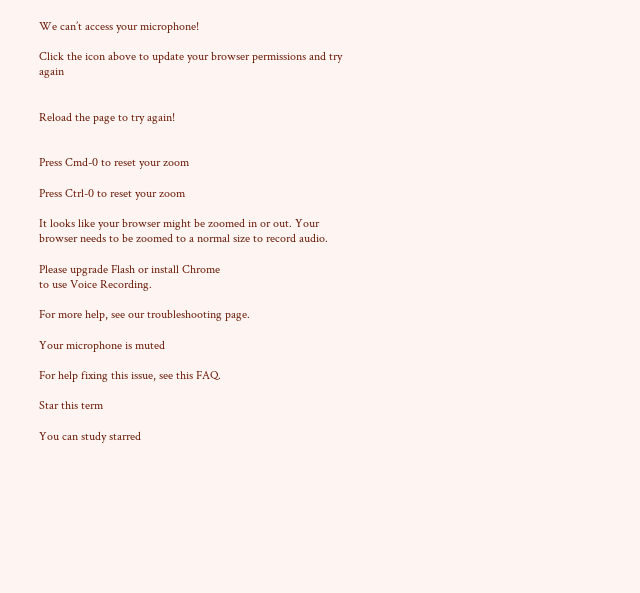We can’t access your microphone!

Click the icon above to update your browser permissions and try again


Reload the page to try again!


Press Cmd-0 to reset your zoom

Press Ctrl-0 to reset your zoom

It looks like your browser might be zoomed in or out. Your browser needs to be zoomed to a normal size to record audio.

Please upgrade Flash or install Chrome
to use Voice Recording.

For more help, see our troubleshooting page.

Your microphone is muted

For help fixing this issue, see this FAQ.

Star this term

You can study starred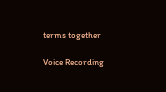terms together

Voice Recording